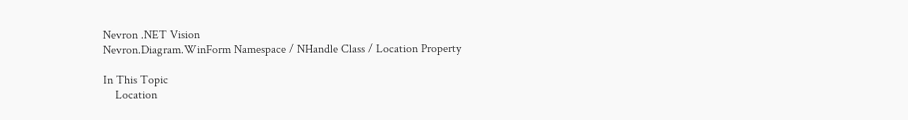Nevron .NET Vision
Nevron.Diagram.WinForm Namespace / NHandle Class / Location Property

In This Topic
    Location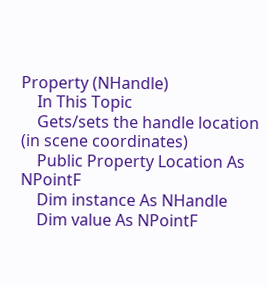Property (NHandle)
    In This Topic
    Gets/sets the handle location (in scene coordinates)
    Public Property Location As NPointF
    Dim instance As NHandle
    Dim value As NPointF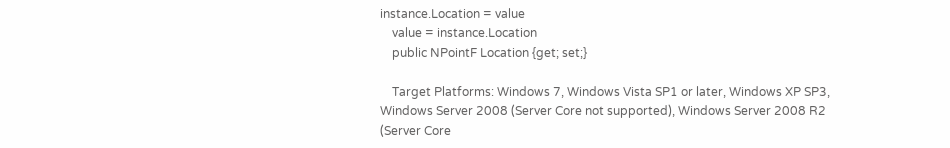instance.Location = value
    value = instance.Location
    public NPointF Location {get; set;}

    Target Platforms: Windows 7, Windows Vista SP1 or later, Windows XP SP3, Windows Server 2008 (Server Core not supported), Windows Server 2008 R2 (Server Core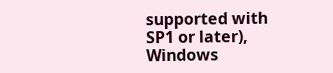supported with SP1 or later), Windows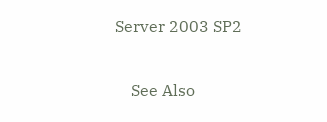Server 2003 SP2

    See Also